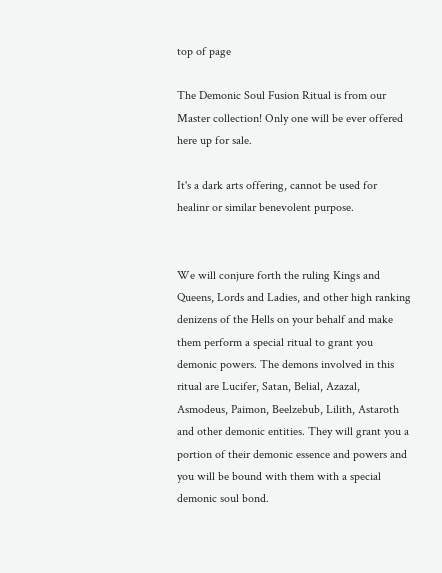top of page

The Demonic Soul Fusion Ritual is from our Master collection! Only one will be ever offered here up for sale.

It's a dark arts offering, cannot be used for healinr or similar benevolent purpose.


We will conjure forth the ruling Kings and Queens, Lords and Ladies, and other high ranking denizens of the Hells on your behalf and make them perform a special ritual to grant you demonic powers. The demons involved in this ritual are Lucifer, Satan, Belial, Azazal, Asmodeus, Paimon, Beelzebub, Lilith, Astaroth and other demonic entities. They will grant you a portion of their demonic essence and powers and you will be bound with them with a special demonic soul bond.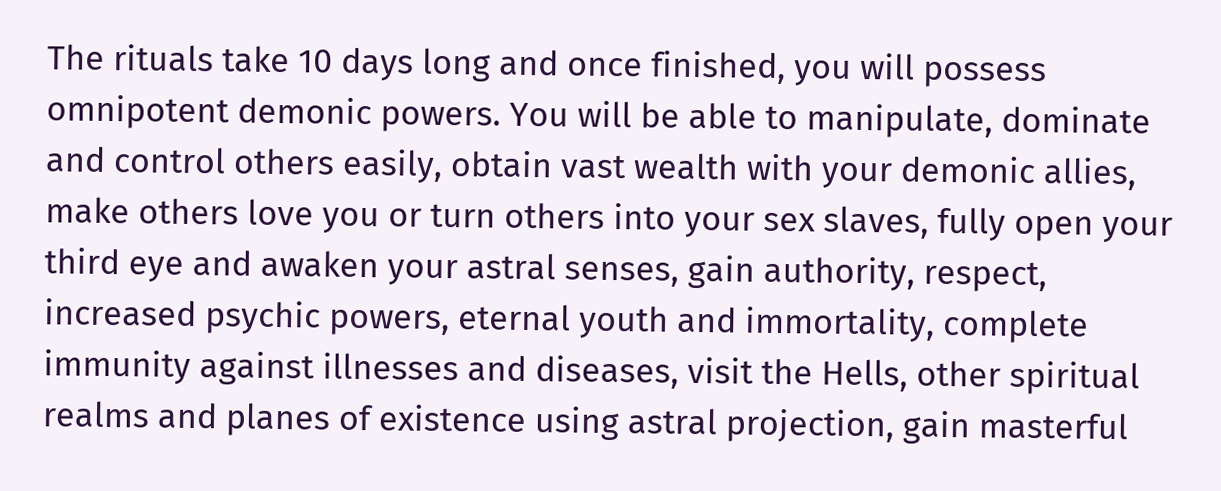The rituals take 10 days long and once finished, you will possess omnipotent demonic powers. You will be able to manipulate, dominate and control others easily, obtain vast wealth with your demonic allies, make others love you or turn others into your sex slaves, fully open your third eye and awaken your astral senses, gain authority, respect, increased psychic powers, eternal youth and immortality, complete immunity against illnesses and diseases, visit the Hells, other spiritual realms and planes of existence using astral projection, gain masterful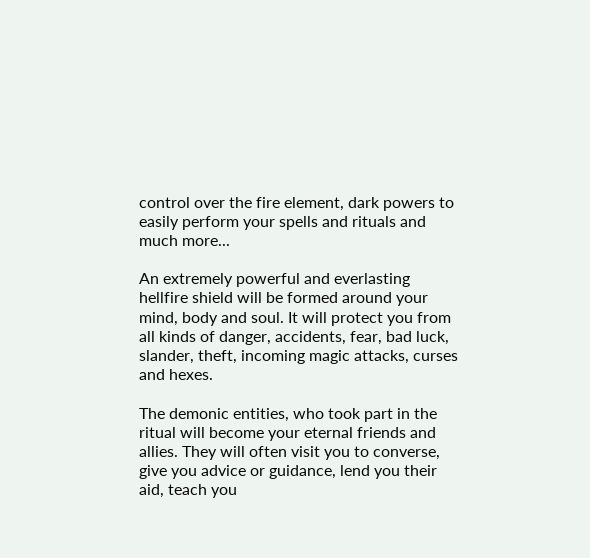control over the fire element, dark powers to easily perform your spells and rituals and much more...

An extremely powerful and everlasting hellfire shield will be formed around your mind, body and soul. It will protect you from all kinds of danger, accidents, fear, bad luck, slander, theft, incoming magic attacks, curses and hexes.

The demonic entities, who took part in the ritual will become your eternal friends and allies. They will often visit you to converse, give you advice or guidance, lend you their aid, teach you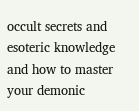occult secrets and esoteric knowledge and how to master your demonic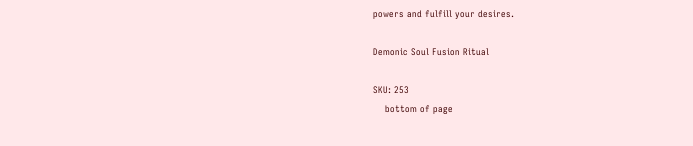powers and fulfill your desires.

Demonic Soul Fusion Ritual

SKU: 253
    bottom of page